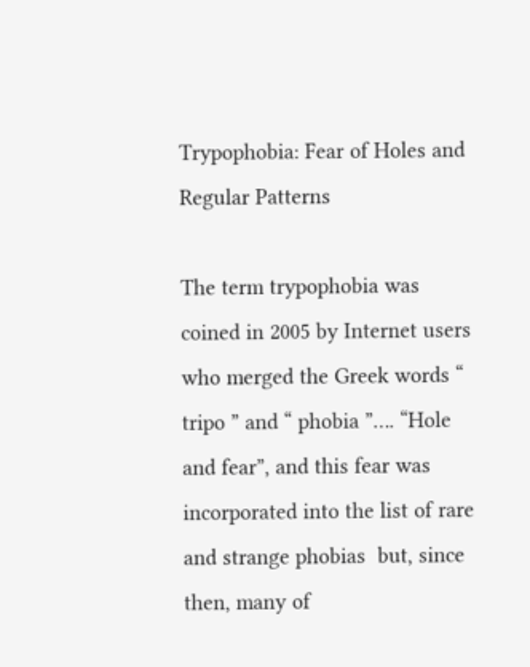Trypophobia: Fear of Holes and Regular Patterns

The term trypophobia was coined in 2005 by Internet users who merged the Greek words “ tripo ” and “ phobia ”…. “Hole and fear”, and this fear was incorporated into the list of rare and strange phobias  but, since then, many of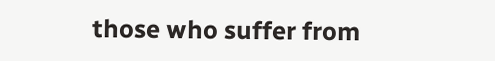those who suffer from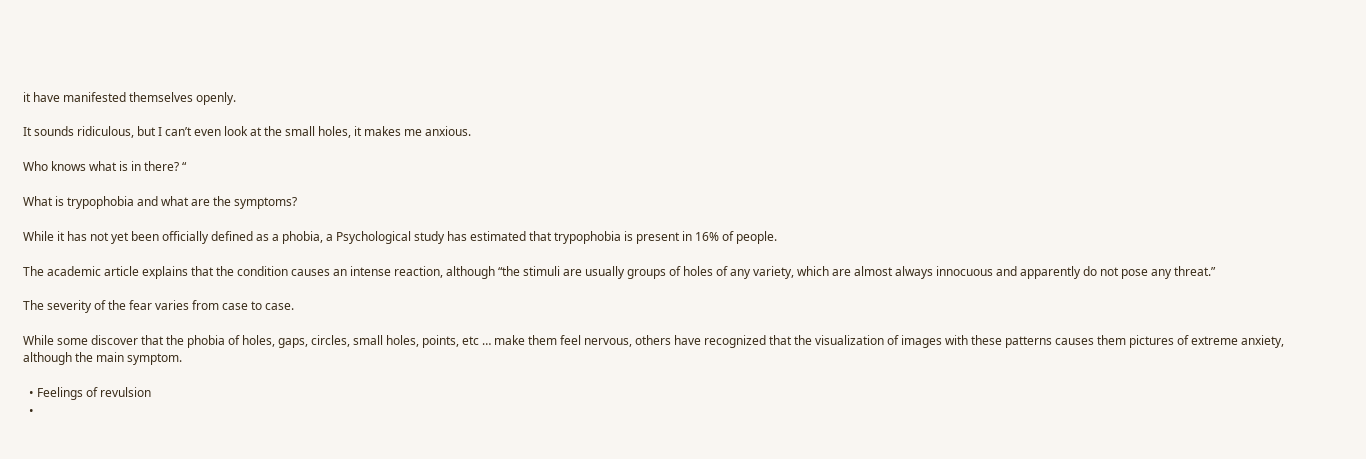it have manifested themselves openly.

It sounds ridiculous, but I can’t even look at the small holes, it makes me anxious.

Who knows what is in there? “

What is trypophobia and what are the symptoms?

While it has not yet been officially defined as a phobia, a Psychological study has estimated that trypophobia is present in 16% of people.

The academic article explains that the condition causes an intense reaction, although “the stimuli are usually groups of holes of any variety, which are almost always innocuous and apparently do not pose any threat.”

The severity of the fear varies from case to case.

While some discover that the phobia of holes, gaps, circles, small holes, points, etc … make them feel nervous, others have recognized that the visualization of images with these patterns causes them pictures of extreme anxiety, although the main symptom.

  • Feelings of revulsion
  •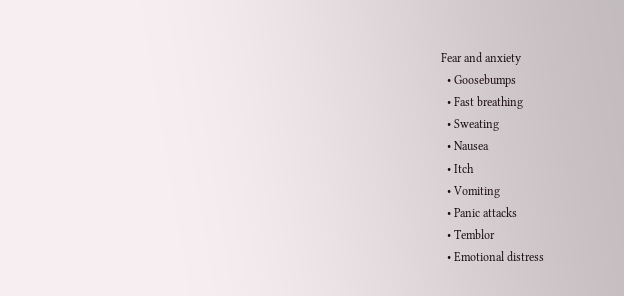Fear and anxiety
  • Goosebumps
  • Fast breathing
  • Sweating
  • Nausea
  • Itch
  • Vomiting
  • Panic attacks
  • Temblor
  • Emotional distress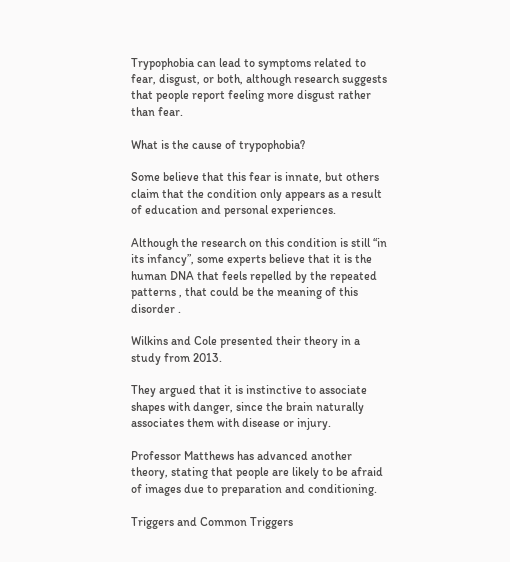Trypophobia can lead to symptoms related to fear, disgust, or both, although research suggests that people report feeling more disgust rather than fear.

What is the cause of trypophobia?

Some believe that this fear is innate, but others claim that the condition only appears as a result of education and personal experiences.

Although the research on this condition is still “in its infancy”, some experts believe that it is the human DNA that feels repelled by the repeated patterns , that could be the meaning of this disorder .

Wilkins and Cole presented their theory in a study from 2013.

They argued that it is instinctive to associate shapes with danger, since the brain naturally associates them with disease or injury.

Professor Matthews has advanced another theory, stating that people are likely to be afraid of images due to preparation and conditioning.

Triggers and Common Triggers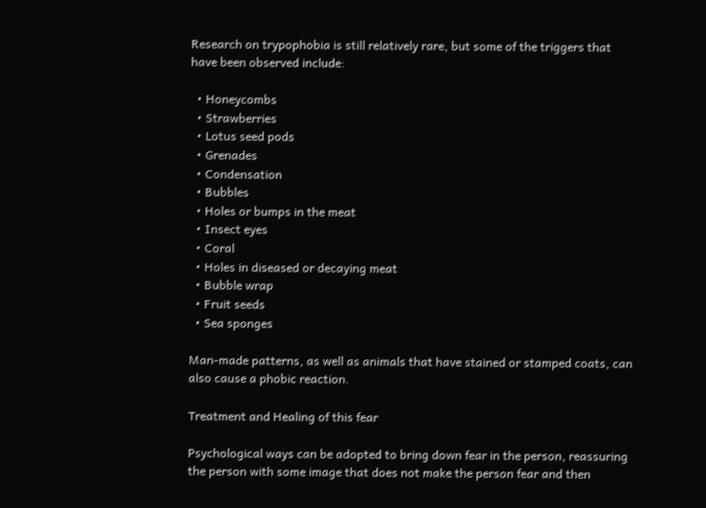Research on trypophobia is still relatively rare, but some of the triggers that have been observed include:

  • Honeycombs
  • Strawberries
  • Lotus seed pods
  • Grenades
  • Condensation
  • Bubbles
  • Holes or bumps in the meat
  • Insect eyes
  • Coral
  • Holes in diseased or decaying meat
  • Bubble wrap
  • Fruit seeds
  • Sea sponges

Man-made patterns, as well as animals that have stained or stamped coats, can also cause a phobic reaction.

Treatment and Healing of this fear

Psychological ways can be adopted to bring down fear in the person, reassuring the person with some image that does not make the person fear and then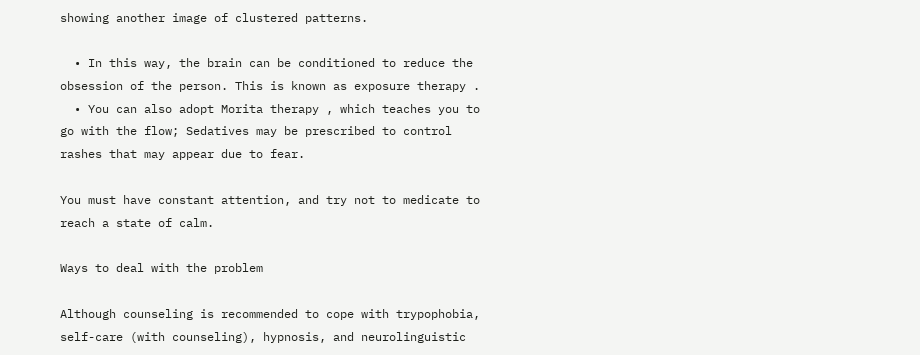showing another image of clustered patterns.

  • In this way, the brain can be conditioned to reduce the obsession of the person. This is known as exposure therapy .
  • You can also adopt Morita therapy , which teaches you to go with the flow; Sedatives may be prescribed to control rashes that may appear due to fear.

You must have constant attention, and try not to medicate to reach a state of calm.

Ways to deal with the problem

Although counseling is recommended to cope with trypophobia, self-care (with counseling), hypnosis, and neurolinguistic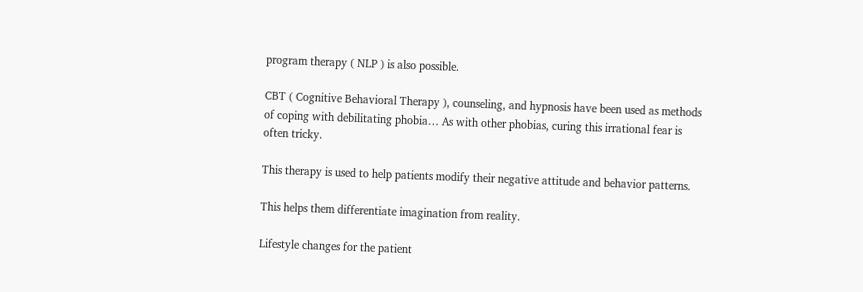program therapy ( NLP ) is also possible.

CBT ( Cognitive Behavioral Therapy ), counseling, and hypnosis have been used as methods of coping with debilitating phobia… As with other phobias, curing this irrational fear is often tricky.

This therapy is used to help patients modify their negative attitude and behavior patterns.

This helps them differentiate imagination from reality.

Lifestyle changes for the patient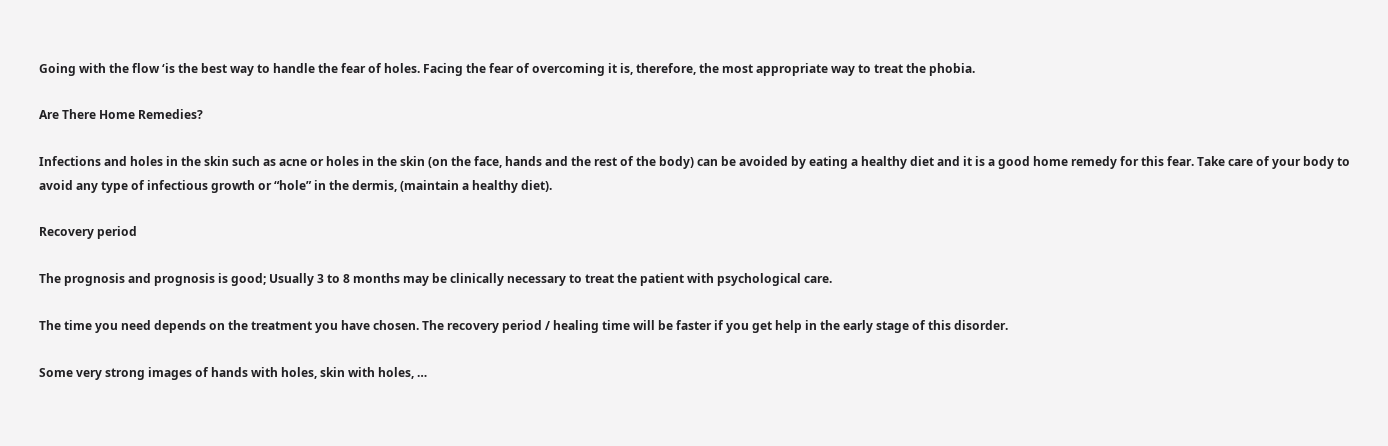Going with the flow ‘is the best way to handle the fear of holes. Facing the fear of overcoming it is, therefore, the most appropriate way to treat the phobia.

Are There Home Remedies?

Infections and holes in the skin such as acne or holes in the skin (on the face, hands and the rest of the body) can be avoided by eating a healthy diet and it is a good home remedy for this fear. Take care of your body to avoid any type of infectious growth or “hole” in the dermis, (maintain a healthy diet).

Recovery period

The prognosis and prognosis is good; Usually 3 to 8 months may be clinically necessary to treat the patient with psychological care.

The time you need depends on the treatment you have chosen. The recovery period / healing time will be faster if you get help in the early stage of this disorder.

Some very strong images of hands with holes, skin with holes, …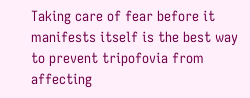Taking care of fear before it manifests itself is the best way to prevent tripofovia from affecting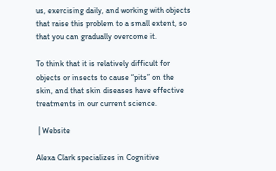us, exercising daily, and working with objects that raise this problem to a small extent, so that you can gradually overcome it.

To think that it is relatively difficult for objects or insects to cause “pits” on the skin, and that skin diseases have effective treatments in our current science.

 | Website

Alexa Clark specializes in Cognitive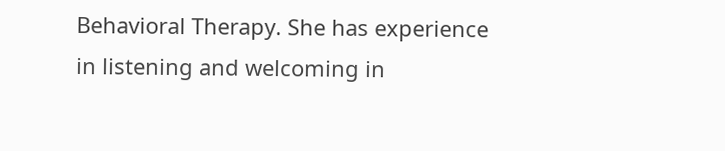Behavioral Therapy. She has experience in listening and welcoming in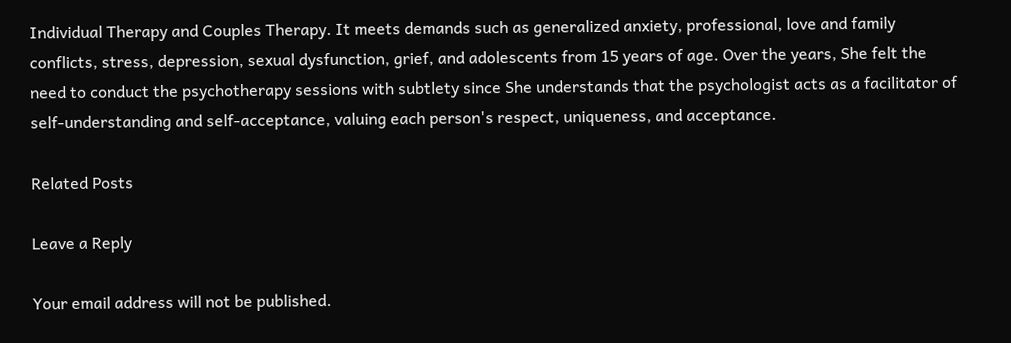Individual Therapy and Couples Therapy. It meets demands such as generalized anxiety, professional, love and family conflicts, stress, depression, sexual dysfunction, grief, and adolescents from 15 years of age. Over the years, She felt the need to conduct the psychotherapy sessions with subtlety since She understands that the psychologist acts as a facilitator of self-understanding and self-acceptance, valuing each person's respect, uniqueness, and acceptance.

Related Posts

Leave a Reply

Your email address will not be published.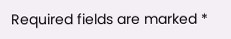Required fields are marked *